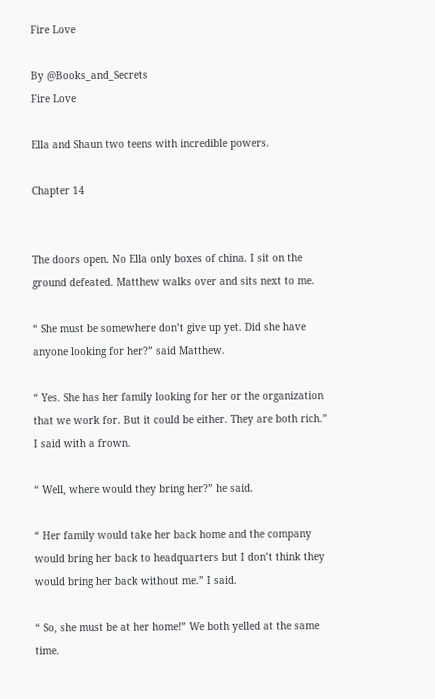Fire Love

By @Books_and_Secrets
Fire Love

Ella and Shaun two teens with incredible powers.

Chapter 14


The doors open. No Ella only boxes of china. I sit on the ground defeated. Matthew walks over and sits next to me.

“ She must be somewhere don’t give up yet. Did she have anyone looking for her?” said Matthew.

“ Yes. She has her family looking for her or the organization that we work for. But it could be either. They are both rich.” I said with a frown.

“ Well, where would they bring her?” he said.

“ Her family would take her back home and the company would bring her back to headquarters but I don’t think they would bring her back without me.” I said.

“ So, she must be at her home!” We both yelled at the same time.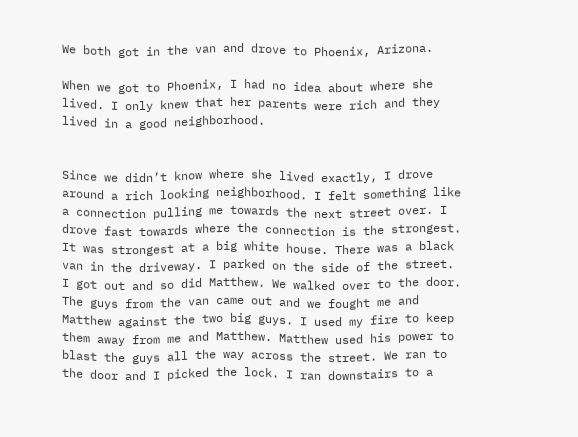We both got in the van and drove to Phoenix, Arizona.

When we got to Phoenix, I had no idea about where she lived. I only knew that her parents were rich and they lived in a good neighborhood.


Since we didn’t know where she lived exactly, I drove around a rich looking neighborhood. I felt something like a connection pulling me towards the next street over. I drove fast towards where the connection is the strongest. It was strongest at a big white house. There was a black van in the driveway. I parked on the side of the street. I got out and so did Matthew. We walked over to the door. The guys from the van came out and we fought me and Matthew against the two big guys. I used my fire to keep them away from me and Matthew. Matthew used his power to blast the guys all the way across the street. We ran to the door and I picked the lock. I ran downstairs to a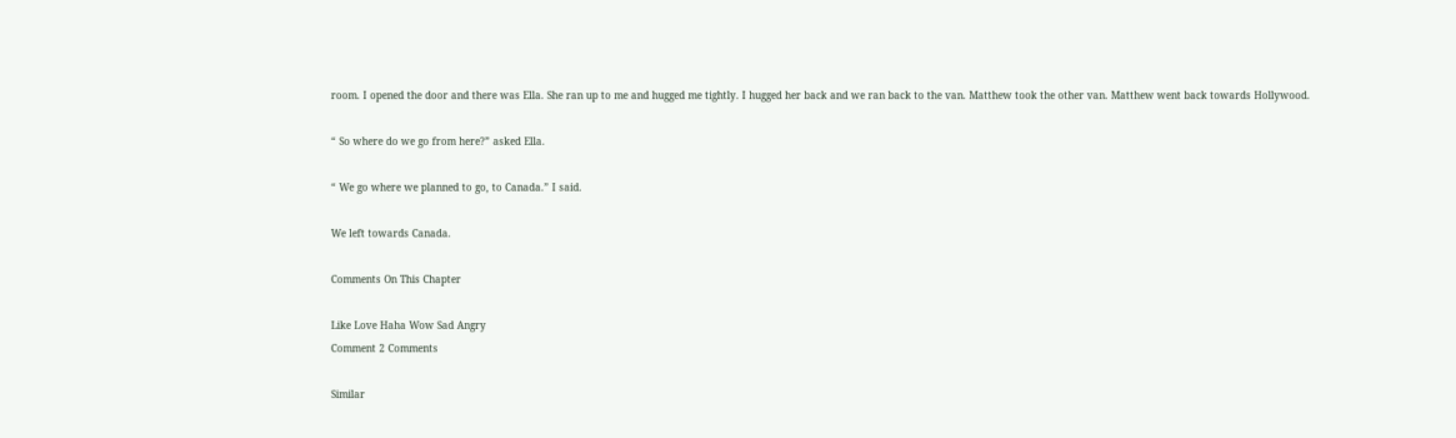room. I opened the door and there was Ella. She ran up to me and hugged me tightly. I hugged her back and we ran back to the van. Matthew took the other van. Matthew went back towards Hollywood.

“ So where do we go from here?” asked Ella.

“ We go where we planned to go, to Canada.” I said.

We left towards Canada.

Comments On This Chapter

Like Love Haha Wow Sad Angry
Comment 2 Comments

Similar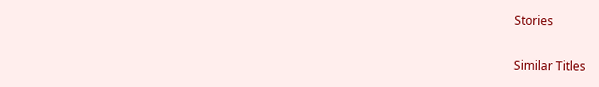Stories

Similar Titles